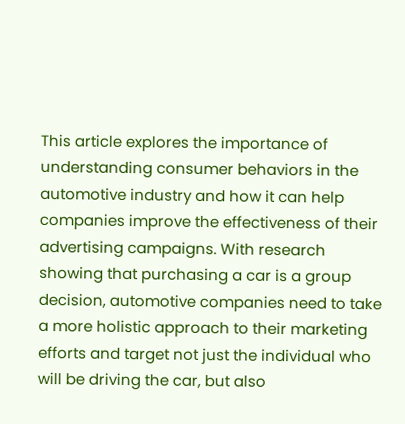This article explores the importance of understanding consumer behaviors in the automotive industry and how it can help companies improve the effectiveness of their advertising campaigns. With research showing that purchasing a car is a group decision, automotive companies need to take a more holistic approach to their marketing efforts and target not just the individual who will be driving the car, but also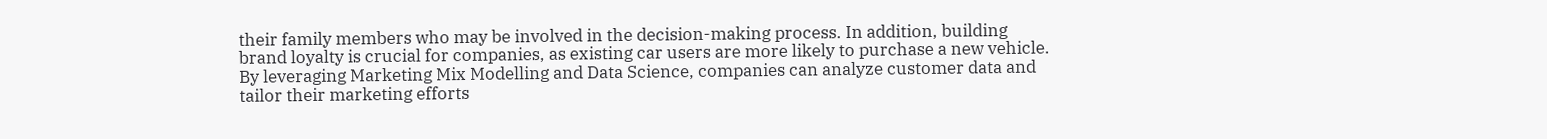their family members who may be involved in the decision-making process. In addition, building brand loyalty is crucial for companies, as existing car users are more likely to purchase a new vehicle. By leveraging Marketing Mix Modelling and Data Science, companies can analyze customer data and tailor their marketing efforts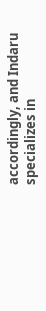accordingly, and Indaru specializes in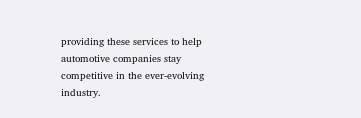providing these services to help automotive companies stay competitive in the ever-evolving industry.